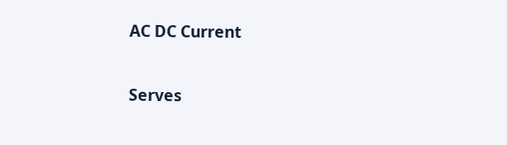AC DC Current

Serves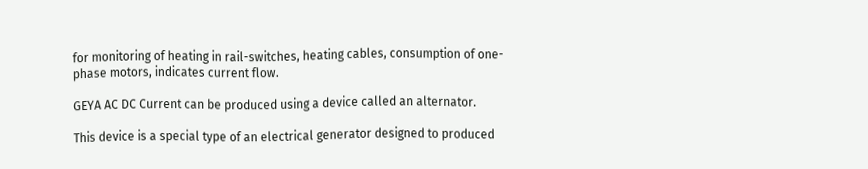for monitoring of heating in rail-switches, heating cables, consumption of one-phase motors, indicates current flow.

GEYA AC DC Current can be produced using a device called an alternator.

This device is a special type of an electrical generator designed to produced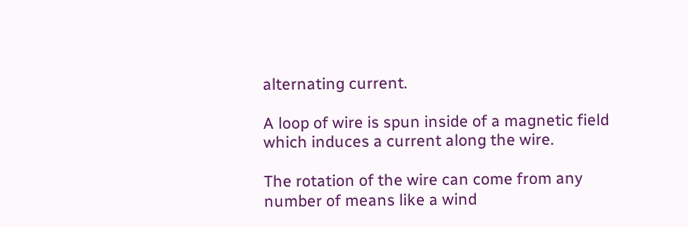alternating current.

A loop of wire is spun inside of a magnetic field which induces a current along the wire.

The rotation of the wire can come from any number of means like a wind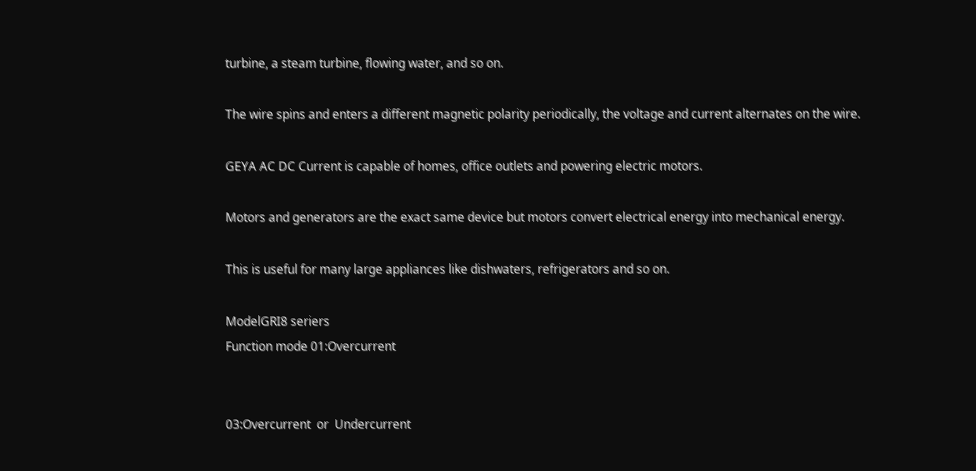turbine, a steam turbine, flowing water, and so on.

The wire spins and enters a different magnetic polarity periodically, the voltage and current alternates on the wire.

GEYA AC DC Current is capable of homes, office outlets and powering electric motors.

Motors and generators are the exact same device but motors convert electrical energy into mechanical energy.

This is useful for many large appliances like dishwaters, refrigerators and so on.

ModelGRI8 seriers
Function mode 01:Overcurrent


03:Overcurrent  or  Undercurrent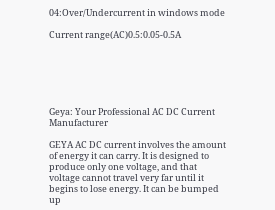04:Over/Undercurrent in windows mode

Current range(AC)0.5:0.05-0.5A






Geya: Your Professional AC DC Current Manufacturer

GEYA AC DC current involves the amount of energy it can carry. It is designed to produce only one voltage, and that voltage cannot travel very far until it begins to lose energy. It can be bumped up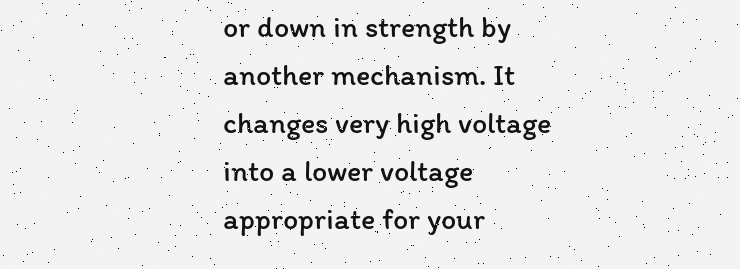or down in strength by another mechanism. It changes very high voltage into a lower voltage appropriate for your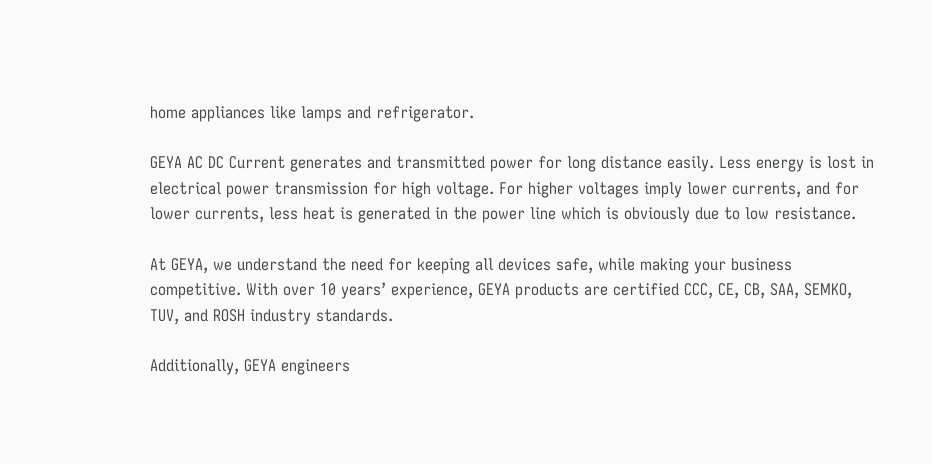home appliances like lamps and refrigerator.

GEYA AC DC Current generates and transmitted power for long distance easily. Less energy is lost in electrical power transmission for high voltage. For higher voltages imply lower currents, and for lower currents, less heat is generated in the power line which is obviously due to low resistance.

At GEYA, we understand the need for keeping all devices safe, while making your business competitive. With over 10 years’ experience, GEYA products are certified CCC, CE, CB, SAA, SEMKO, TUV, and ROSH industry standards.

Additionally, GEYA engineers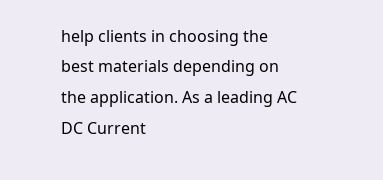help clients in choosing the best materials depending on the application. As a leading AC DC Current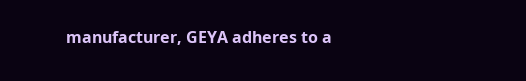manufacturer, GEYA adheres to a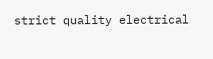strict quality electrical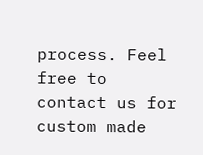process. Feel free to contact us for custom made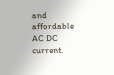and affordable AC DC current.